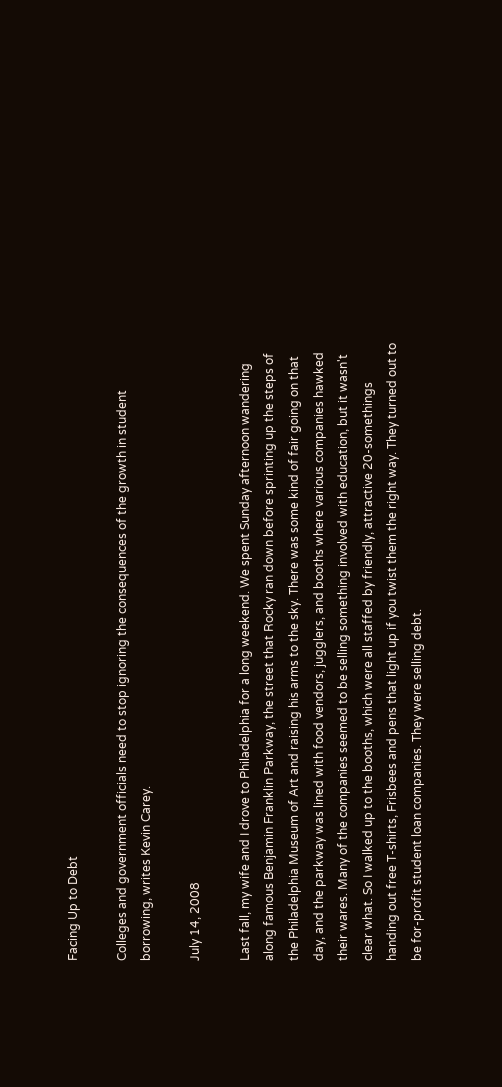Facing Up to Debt

Colleges and government officials need to stop ignoring the consequences of the growth in student borrowing, writes Kevin Carey.

July 14, 2008

Last fall, my wife and I drove to Philadelphia for a long weekend. We spent Sunday afternoon wandering along famous Benjamin Franklin Parkway, the street that Rocky ran down before sprinting up the steps of the Philadelphia Museum of Art and raising his arms to the sky. There was some kind of fair going on that day, and the parkway was lined with food vendors, jugglers, and booths where various companies hawked their wares. Many of the companies seemed to be selling something involved with education, but it wasn't clear what. So I walked up to the booths, which were all staffed by friendly, attractive 20-somethings handing out free T-shirts, Frisbees and pens that light up if you twist them the right way. They turned out to be for-profit student loan companies. They were selling debt.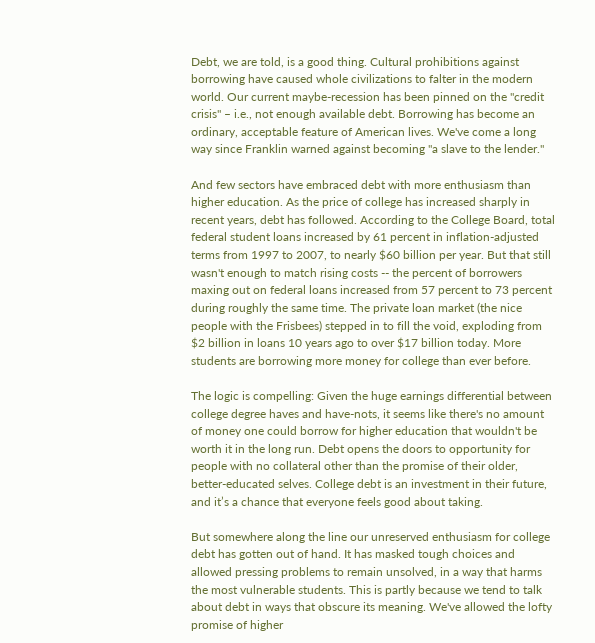Debt, we are told, is a good thing. Cultural prohibitions against borrowing have caused whole civilizations to falter in the modern world. Our current maybe-recession has been pinned on the "credit crisis" – i.e., not enough available debt. Borrowing has become an ordinary, acceptable feature of American lives. We've come a long way since Franklin warned against becoming "a slave to the lender."

And few sectors have embraced debt with more enthusiasm than higher education. As the price of college has increased sharply in recent years, debt has followed. According to the College Board, total federal student loans increased by 61 percent in inflation-adjusted terms from 1997 to 2007, to nearly $60 billion per year. But that still wasn't enough to match rising costs -- the percent of borrowers maxing out on federal loans increased from 57 percent to 73 percent during roughly the same time. The private loan market (the nice people with the Frisbees) stepped in to fill the void, exploding from $2 billion in loans 10 years ago to over $17 billion today. More students are borrowing more money for college than ever before.

The logic is compelling: Given the huge earnings differential between college degree haves and have-nots, it seems like there's no amount of money one could borrow for higher education that wouldn't be worth it in the long run. Debt opens the doors to opportunity for people with no collateral other than the promise of their older, better-educated selves. College debt is an investment in their future, and it’s a chance that everyone feels good about taking.

But somewhere along the line our unreserved enthusiasm for college debt has gotten out of hand. It has masked tough choices and allowed pressing problems to remain unsolved, in a way that harms the most vulnerable students. This is partly because we tend to talk about debt in ways that obscure its meaning. We've allowed the lofty promise of higher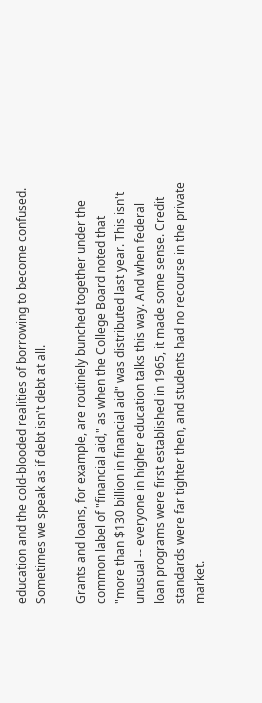education and the cold-blooded realities of borrowing to become confused. Sometimes we speak as if debt isn't debt at all.

Grants and loans, for example, are routinely bunched together under the common label of "financial aid," as when the College Board noted that "more than $130 billion in financial aid" was distributed last year. This isn't unusual -- everyone in higher education talks this way. And when federal loan programs were first established in 1965, it made some sense. Credit standards were far tighter then, and students had no recourse in the private market.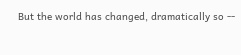But the world has changed, dramatically so --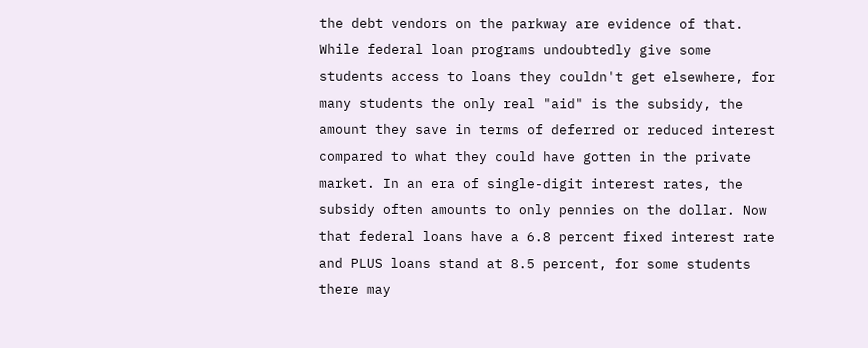the debt vendors on the parkway are evidence of that. While federal loan programs undoubtedly give some students access to loans they couldn't get elsewhere, for many students the only real "aid" is the subsidy, the amount they save in terms of deferred or reduced interest compared to what they could have gotten in the private market. In an era of single-digit interest rates, the subsidy often amounts to only pennies on the dollar. Now that federal loans have a 6.8 percent fixed interest rate and PLUS loans stand at 8.5 percent, for some students there may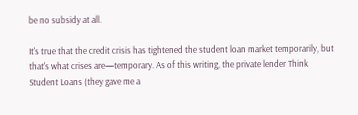be no subsidy at all.

It's true that the credit crisis has tightened the student loan market temporarily, but that's what crises are—temporary. As of this writing, the private lender Think Student Loans (they gave me a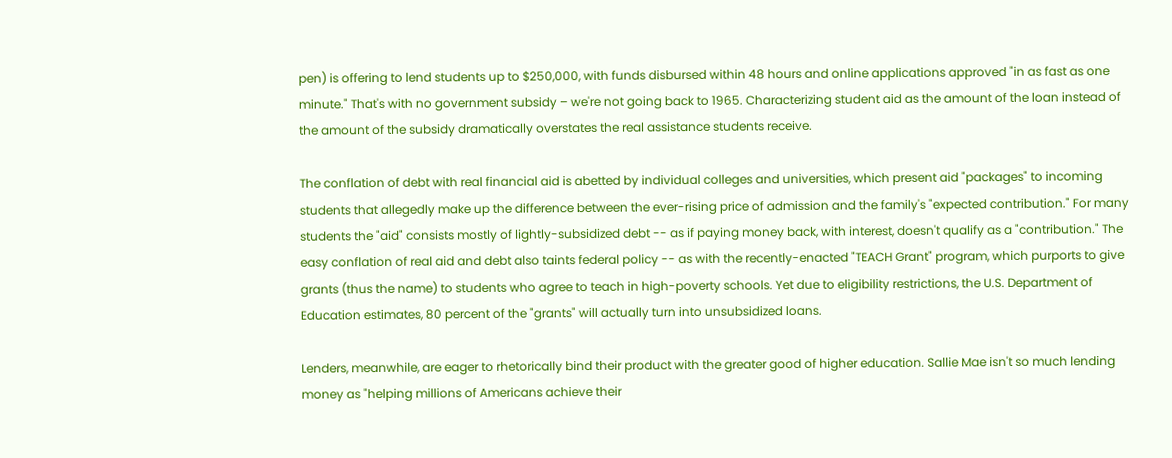pen) is offering to lend students up to $250,000, with funds disbursed within 48 hours and online applications approved "in as fast as one minute." That's with no government subsidy – we're not going back to 1965. Characterizing student aid as the amount of the loan instead of the amount of the subsidy dramatically overstates the real assistance students receive.

The conflation of debt with real financial aid is abetted by individual colleges and universities, which present aid "packages" to incoming students that allegedly make up the difference between the ever-rising price of admission and the family's "expected contribution." For many students the "aid" consists mostly of lightly-subsidized debt -- as if paying money back, with interest, doesn't qualify as a "contribution." The easy conflation of real aid and debt also taints federal policy -- as with the recently-enacted "TEACH Grant" program, which purports to give grants (thus the name) to students who agree to teach in high-poverty schools. Yet due to eligibility restrictions, the U.S. Department of Education estimates, 80 percent of the "grants" will actually turn into unsubsidized loans.

Lenders, meanwhile, are eager to rhetorically bind their product with the greater good of higher education. Sallie Mae isn't so much lending money as "helping millions of Americans achieve their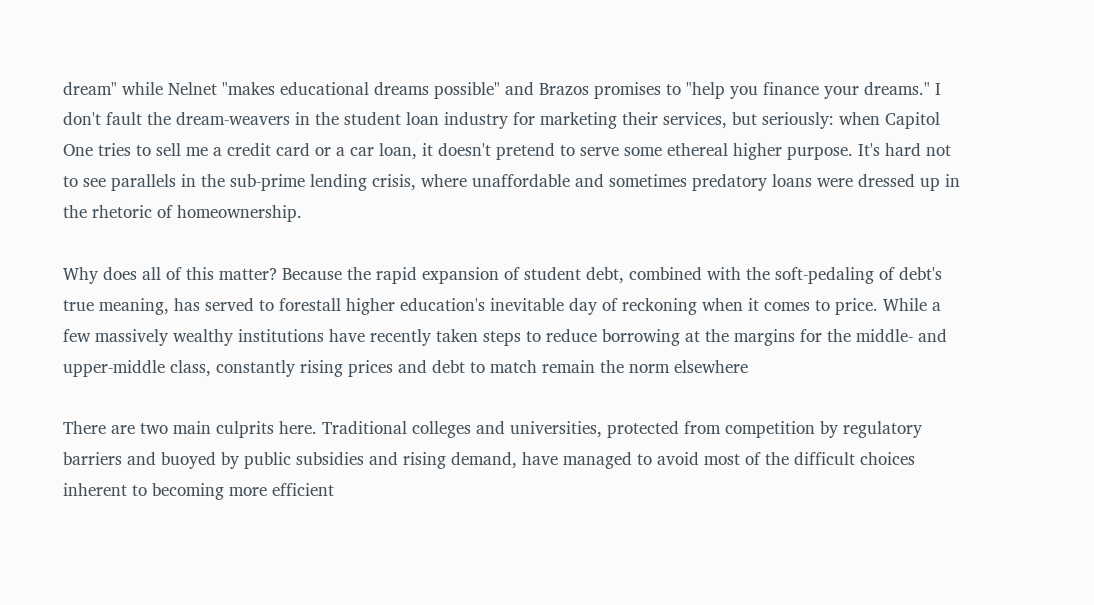dream" while Nelnet "makes educational dreams possible" and Brazos promises to "help you finance your dreams." I don't fault the dream-weavers in the student loan industry for marketing their services, but seriously: when Capitol One tries to sell me a credit card or a car loan, it doesn't pretend to serve some ethereal higher purpose. It's hard not to see parallels in the sub-prime lending crisis, where unaffordable and sometimes predatory loans were dressed up in the rhetoric of homeownership.

Why does all of this matter? Because the rapid expansion of student debt, combined with the soft-pedaling of debt's true meaning, has served to forestall higher education's inevitable day of reckoning when it comes to price. While a few massively wealthy institutions have recently taken steps to reduce borrowing at the margins for the middle- and upper-middle class, constantly rising prices and debt to match remain the norm elsewhere

There are two main culprits here. Traditional colleges and universities, protected from competition by regulatory barriers and buoyed by public subsidies and rising demand, have managed to avoid most of the difficult choices inherent to becoming more efficient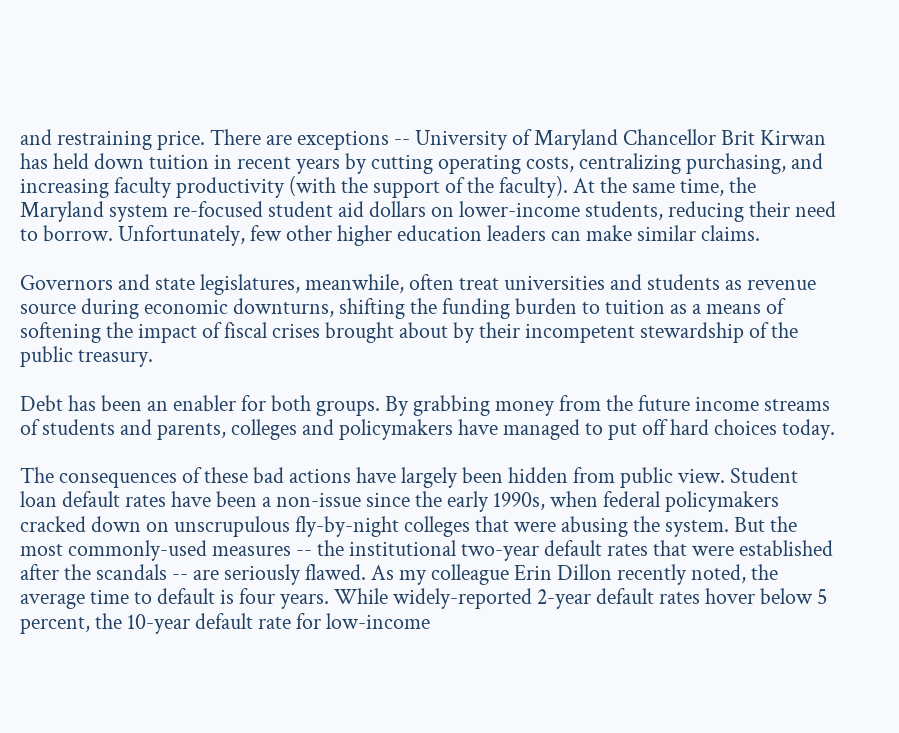and restraining price. There are exceptions -- University of Maryland Chancellor Brit Kirwan has held down tuition in recent years by cutting operating costs, centralizing purchasing, and increasing faculty productivity (with the support of the faculty). At the same time, the Maryland system re-focused student aid dollars on lower-income students, reducing their need to borrow. Unfortunately, few other higher education leaders can make similar claims.

Governors and state legislatures, meanwhile, often treat universities and students as revenue source during economic downturns, shifting the funding burden to tuition as a means of softening the impact of fiscal crises brought about by their incompetent stewardship of the public treasury.

Debt has been an enabler for both groups. By grabbing money from the future income streams of students and parents, colleges and policymakers have managed to put off hard choices today.

The consequences of these bad actions have largely been hidden from public view. Student loan default rates have been a non-issue since the early 1990s, when federal policymakers cracked down on unscrupulous fly-by-night colleges that were abusing the system. But the most commonly-used measures -- the institutional two-year default rates that were established after the scandals -- are seriously flawed. As my colleague Erin Dillon recently noted, the average time to default is four years. While widely-reported 2-year default rates hover below 5 percent, the 10-year default rate for low-income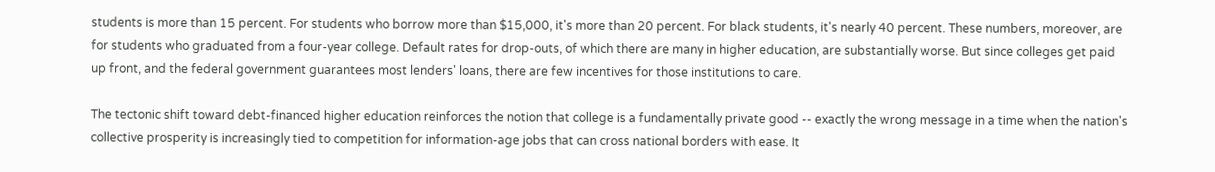students is more than 15 percent. For students who borrow more than $15,000, it's more than 20 percent. For black students, it's nearly 40 percent. These numbers, moreover, are for students who graduated from a four-year college. Default rates for drop-outs, of which there are many in higher education, are substantially worse. But since colleges get paid up front, and the federal government guarantees most lenders' loans, there are few incentives for those institutions to care.

The tectonic shift toward debt-financed higher education reinforces the notion that college is a fundamentally private good -- exactly the wrong message in a time when the nation's collective prosperity is increasingly tied to competition for information-age jobs that can cross national borders with ease. It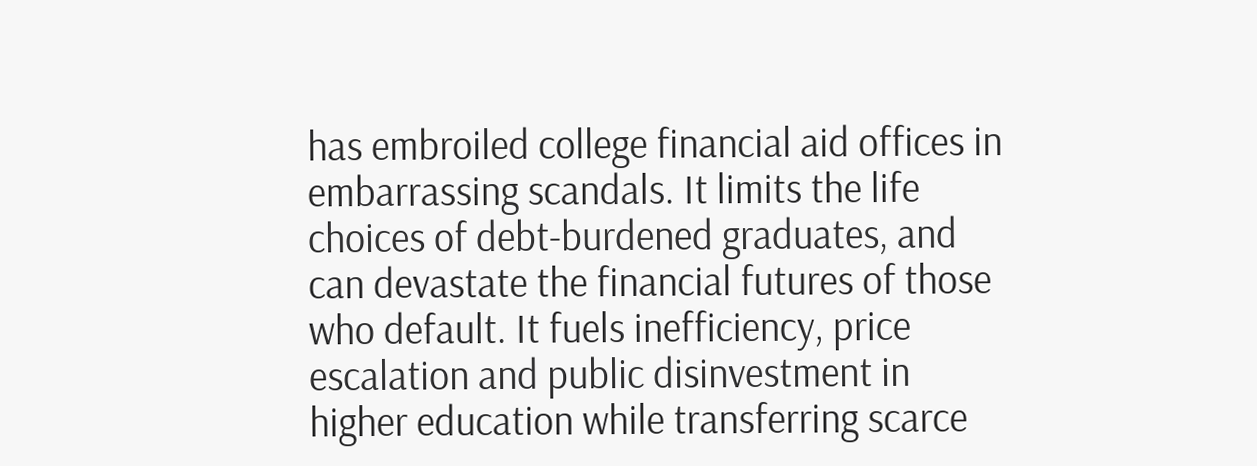has embroiled college financial aid offices in embarrassing scandals. It limits the life choices of debt-burdened graduates, and can devastate the financial futures of those who default. It fuels inefficiency, price escalation and public disinvestment in higher education while transferring scarce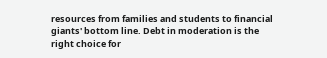resources from families and students to financial giants' bottom line. Debt in moderation is the right choice for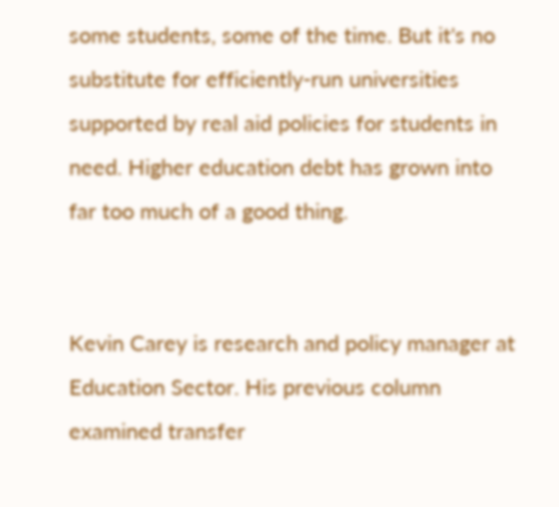some students, some of the time. But it's no substitute for efficiently-run universities supported by real aid policies for students in need. Higher education debt has grown into far too much of a good thing.


Kevin Carey is research and policy manager at Education Sector. His previous column examined transfer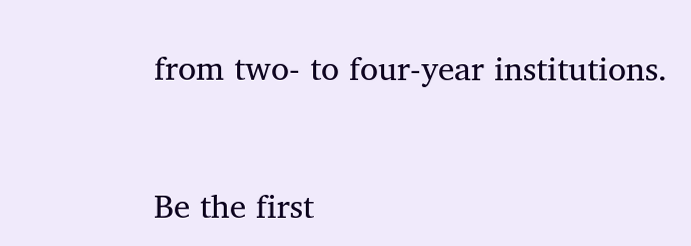from two- to four-year institutions.


Be the first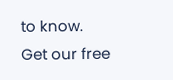to know.
Get our free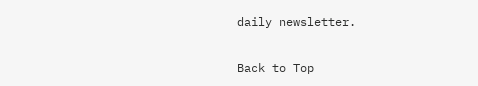daily newsletter.


Back to Top